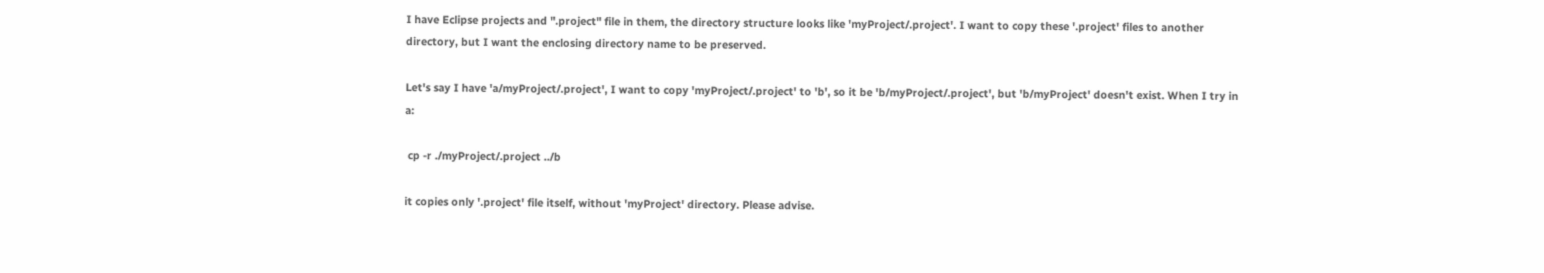I have Eclipse projects and ".project" file in them, the directory structure looks like 'myProject/.project'. I want to copy these '.project' files to another directory, but I want the enclosing directory name to be preserved.

Let's say I have 'a/myProject/.project', I want to copy 'myProject/.project' to 'b', so it be 'b/myProject/.project', but 'b/myProject' doesn't exist. When I try in a:

 cp -r ./myProject/.project ../b

it copies only '.project' file itself, without 'myProject' directory. Please advise.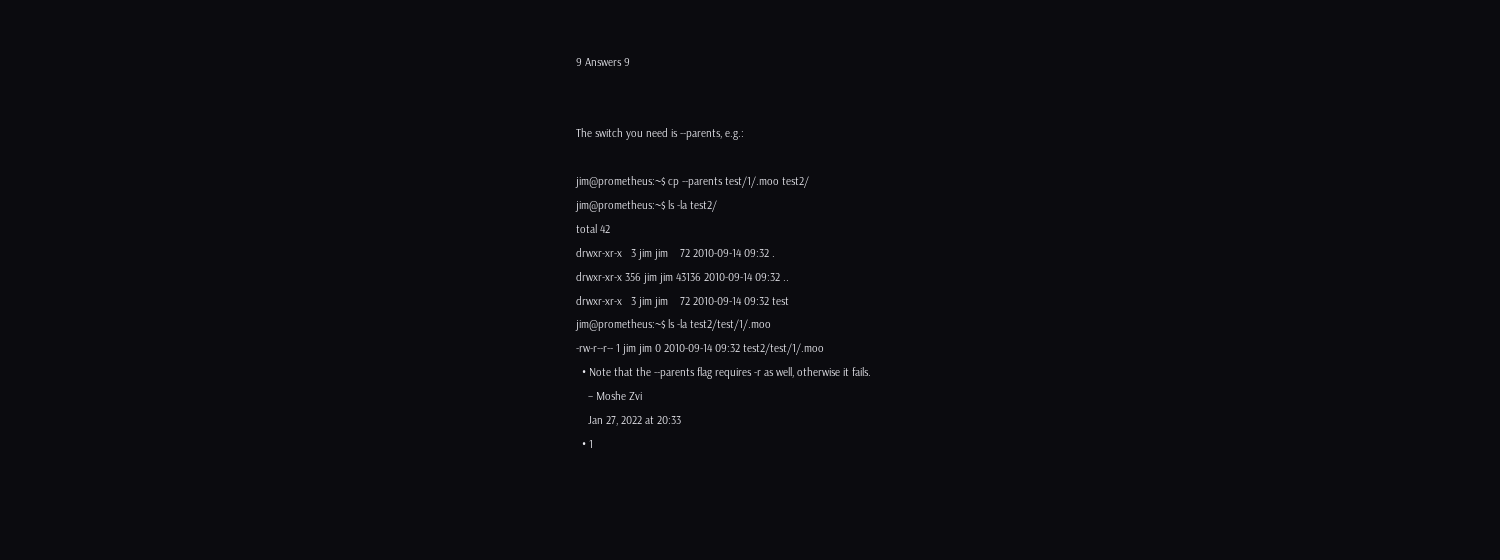9 Answers 9


The switch you need is --parents, e.g.:

jim@prometheus:~$ cp --parents test/1/.moo test2/
jim@prometheus:~$ ls -la test2/
total 42
drwxr-xr-x   3 jim jim    72 2010-09-14 09:32 .
drwxr-xr-x 356 jim jim 43136 2010-09-14 09:32 ..
drwxr-xr-x   3 jim jim    72 2010-09-14 09:32 test
jim@prometheus:~$ ls -la test2/test/1/.moo
-rw-r--r-- 1 jim jim 0 2010-09-14 09:32 test2/test/1/.moo
  • Note that the --parents flag requires -r as well, otherwise it fails.
    – Moshe Zvi
    Jan 27, 2022 at 20:33
  • 1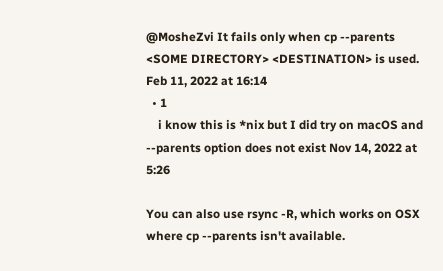@MosheZvi It fails only when cp --parents <SOME DIRECTORY> <DESTINATION> is used. Feb 11, 2022 at 16:14
  • 1
    i know this is *nix but I did try on macOS and --parents option does not exist Nov 14, 2022 at 5:26

You can also use rsync -R, which works on OSX where cp --parents isn't available.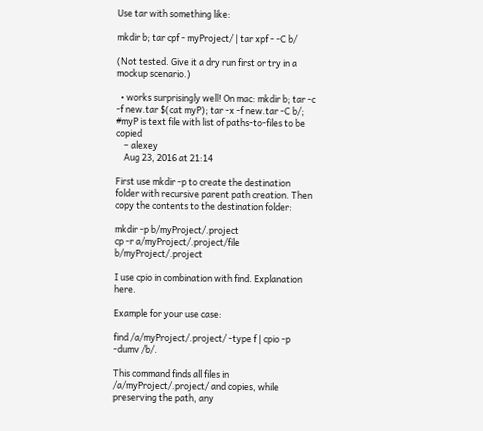Use tar with something like:

mkdir b; tar cpf - myProject/ | tar xpf - -C b/

(Not tested. Give it a dry run first or try in a mockup scenario.)

  • works surprisingly well! On mac: mkdir b; tar -c -f new.tar $(cat myP); tar -x -f new.tar -C b/; #myP is text file with list of paths-to-files to be copied
    – alexey
    Aug 23, 2016 at 21:14

First use mkdir -p to create the destination folder with recursive parent path creation. Then copy the contents to the destination folder:

mkdir -p b/myProject/.project
cp -r a/myProject/.project/file b/myProject/.project

I use cpio in combination with find. Explanation here.

Example for your use case:

find /a/myProject/.project/ -type f | cpio -p -dumv /b/.

This command finds all files in /a/myProject/.project/ and copies, while preserving the path, any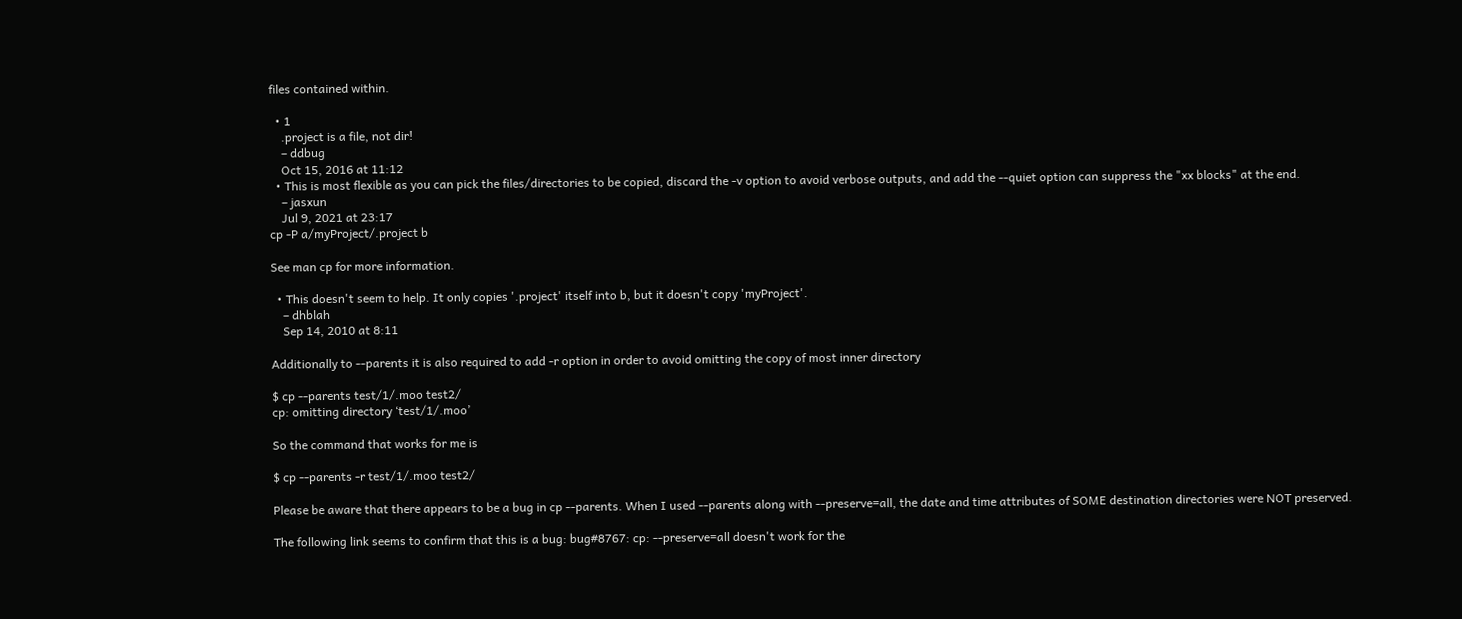files contained within.

  • 1
    .project is a file, not dir!
    – ddbug
    Oct 15, 2016 at 11:12
  • This is most flexible as you can pick the files/directories to be copied, discard the -v option to avoid verbose outputs, and add the --quiet option can suppress the "xx blocks" at the end.
    – jasxun
    Jul 9, 2021 at 23:17
cp -P a/myProject/.project b

See man cp for more information.

  • This doesn't seem to help. It only copies '.project' itself into b, but it doesn't copy 'myProject'.
    – dhblah
    Sep 14, 2010 at 8:11

Additionally to --parents it is also required to add -r option in order to avoid omitting the copy of most inner directory

$ cp --parents test/1/.moo test2/
cp: omitting directory ‘test/1/.moo’

So the command that works for me is

$ cp --parents -r test/1/.moo test2/

Please be aware that there appears to be a bug in cp --parents. When I used --parents along with --preserve=all, the date and time attributes of SOME destination directories were NOT preserved.

The following link seems to confirm that this is a bug: bug#8767: cp: --preserve=all doesn't work for the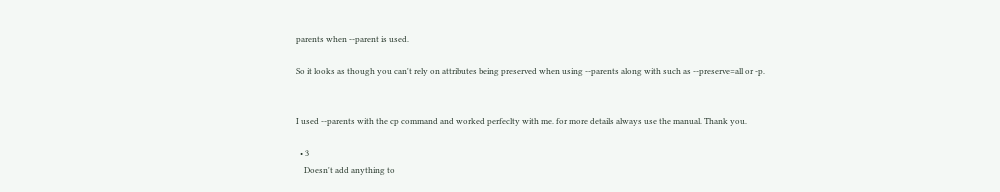parents when --parent is used.

So it looks as though you can't rely on attributes being preserved when using --parents along with such as --preserve=all or -p.


I used --parents with the cp command and worked perfeclty with me. for more details always use the manual. Thank you.

  • 3
    Doesn't add anything to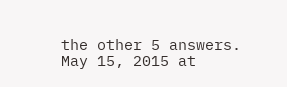the other 5 answers. May 15, 2015 at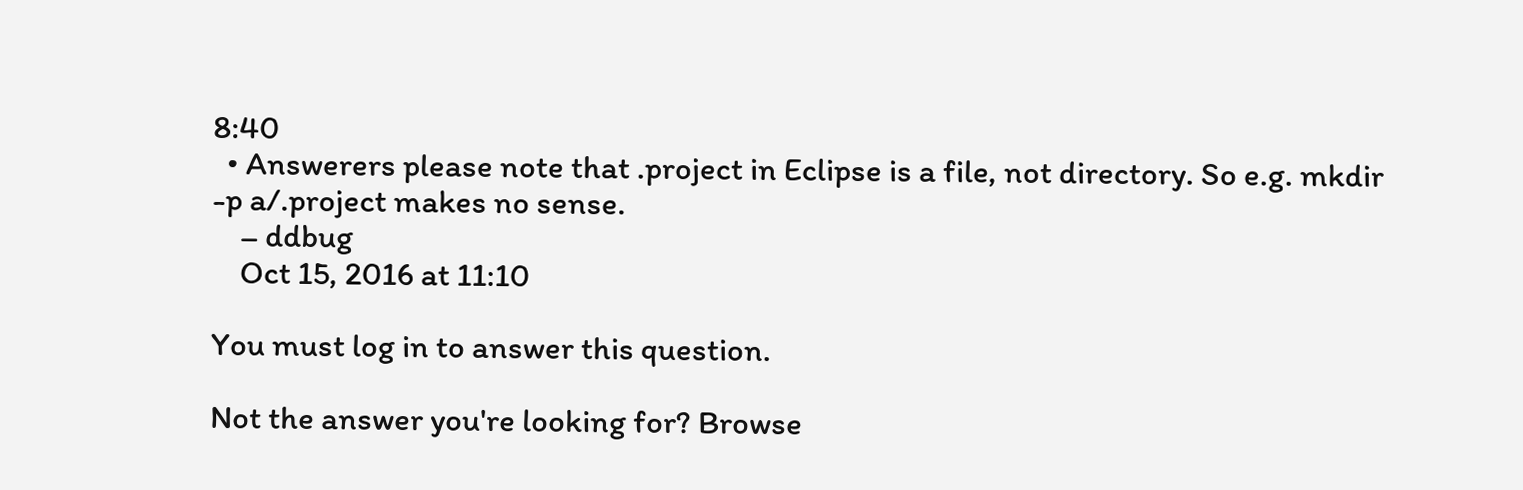8:40
  • Answerers please note that .project in Eclipse is a file, not directory. So e.g. mkdir -p a/.project makes no sense.
    – ddbug
    Oct 15, 2016 at 11:10

You must log in to answer this question.

Not the answer you're looking for? Browse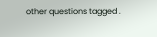other questions tagged .